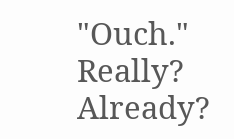"Ouch." Really? Already?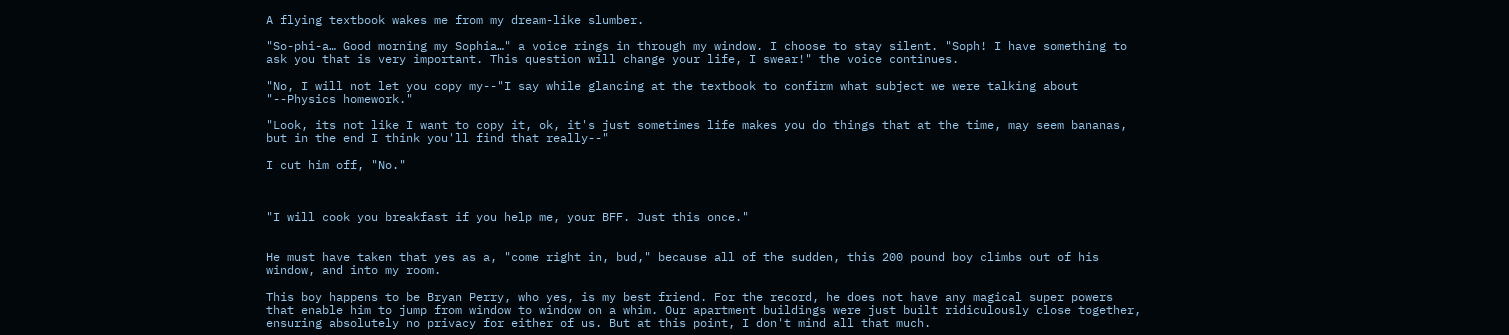A flying textbook wakes me from my dream-like slumber.

"So-phi-a… Good morning my Sophia…" a voice rings in through my window. I choose to stay silent. "Soph! I have something to ask you that is very important. This question will change your life, I swear!" the voice continues.

"No, I will not let you copy my--"I say while glancing at the textbook to confirm what subject we were talking about "--Physics homework."

"Look, its not like I want to copy it, ok, it's just sometimes life makes you do things that at the time, may seem bananas, but in the end I think you'll find that really--"

I cut him off, "No."



"I will cook you breakfast if you help me, your BFF. Just this once."


He must have taken that yes as a, "come right in, bud," because all of the sudden, this 200 pound boy climbs out of his window, and into my room.

This boy happens to be Bryan Perry, who yes, is my best friend. For the record, he does not have any magical super powers that enable him to jump from window to window on a whim. Our apartment buildings were just built ridiculously close together, ensuring absolutely no privacy for either of us. But at this point, I don't mind all that much.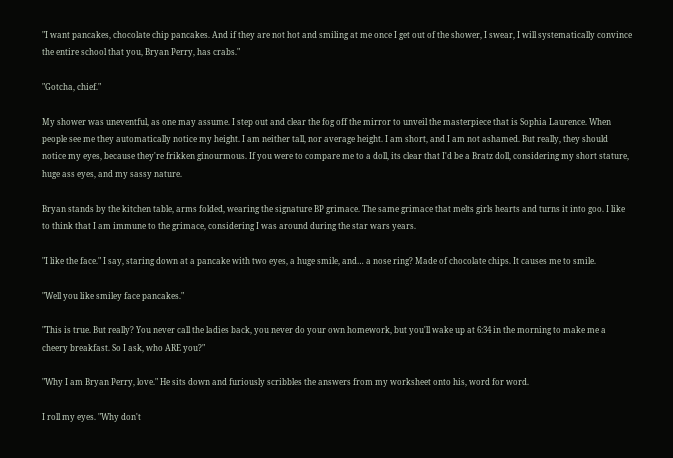"I want pancakes, chocolate chip pancakes. And if they are not hot and smiling at me once I get out of the shower, I swear, I will systematically convince the entire school that you, Bryan Perry, has crabs."

"Gotcha, chief."

My shower was uneventful, as one may assume. I step out and clear the fog off the mirror to unveil the masterpiece that is Sophia Laurence. When people see me they automatically notice my height. I am neither tall, nor average height. I am short, and I am not ashamed. But really, they should notice my eyes, because they're frikken ginourmous. If you were to compare me to a doll, its clear that I'd be a Bratz doll, considering my short stature, huge ass eyes, and my sassy nature.

Bryan stands by the kitchen table, arms folded, wearing the signature BP grimace. The same grimace that melts girls hearts and turns it into goo. I like to think that I am immune to the grimace, considering I was around during the star wars years.

"I like the face." I say, staring down at a pancake with two eyes, a huge smile, and… a nose ring? Made of chocolate chips. It causes me to smile.

"Well you like smiley face pancakes."

"This is true. But really? You never call the ladies back, you never do your own homework, but you'll wake up at 6:34 in the morning to make me a cheery breakfast. So I ask, who ARE you?"

"Why I am Bryan Perry, love." He sits down and furiously scribbles the answers from my worksheet onto his, word for word.

I roll my eyes. "Why don't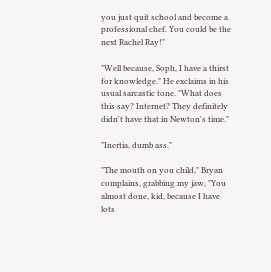you just quit school and become a professional chef. You could be the next Rachel Ray!"

"Well because, Soph, I have a thirst for knowledge." He exclaims in his usual sarcastic tone. "What does this say? Internet? They definitely didn't have that in Newton's time."

"Inertia, dumb ass."

"The mouth on you child," Bryan complains, grabbing my jaw, "You almost done, kid, because I have lots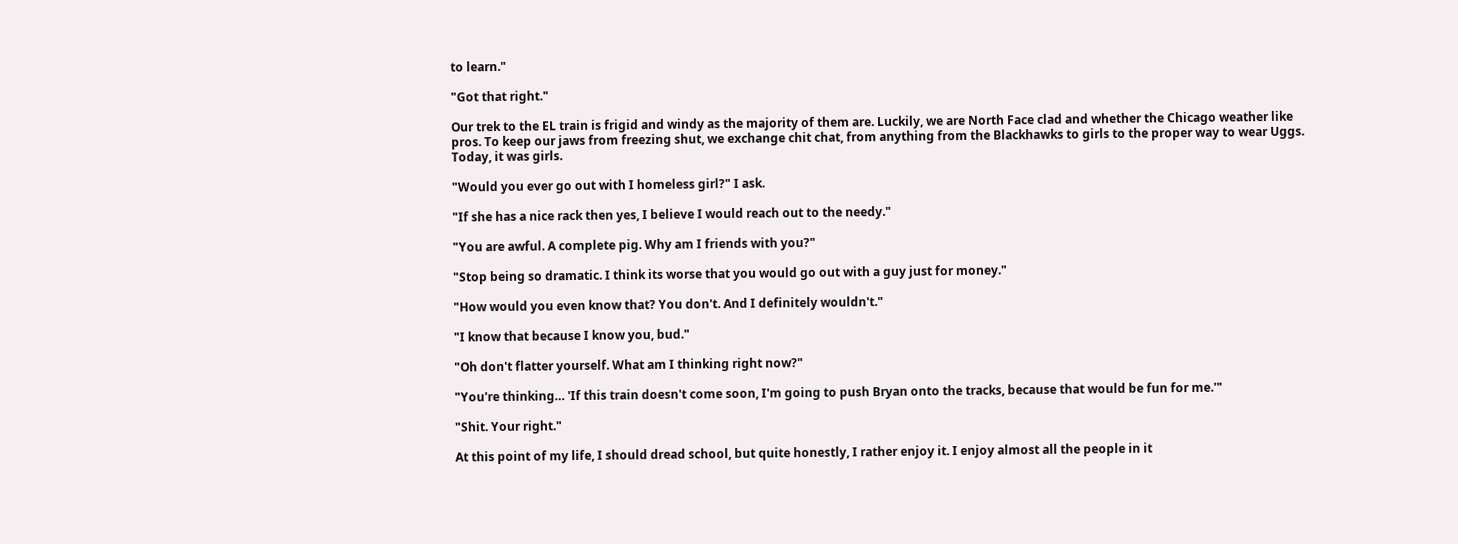to learn."

"Got that right."

Our trek to the EL train is frigid and windy as the majority of them are. Luckily, we are North Face clad and whether the Chicago weather like pros. To keep our jaws from freezing shut, we exchange chit chat, from anything from the Blackhawks to girls to the proper way to wear Uggs. Today, it was girls.

"Would you ever go out with I homeless girl?" I ask.

"If she has a nice rack then yes, I believe I would reach out to the needy."

"You are awful. A complete pig. Why am I friends with you?"

"Stop being so dramatic. I think its worse that you would go out with a guy just for money."

"How would you even know that? You don't. And I definitely wouldn't."

"I know that because I know you, bud."

"Oh don't flatter yourself. What am I thinking right now?"

"You're thinking… 'If this train doesn't come soon, I'm going to push Bryan onto the tracks, because that would be fun for me.'"

"Shit. Your right."

At this point of my life, I should dread school, but quite honestly, I rather enjoy it. I enjoy almost all the people in it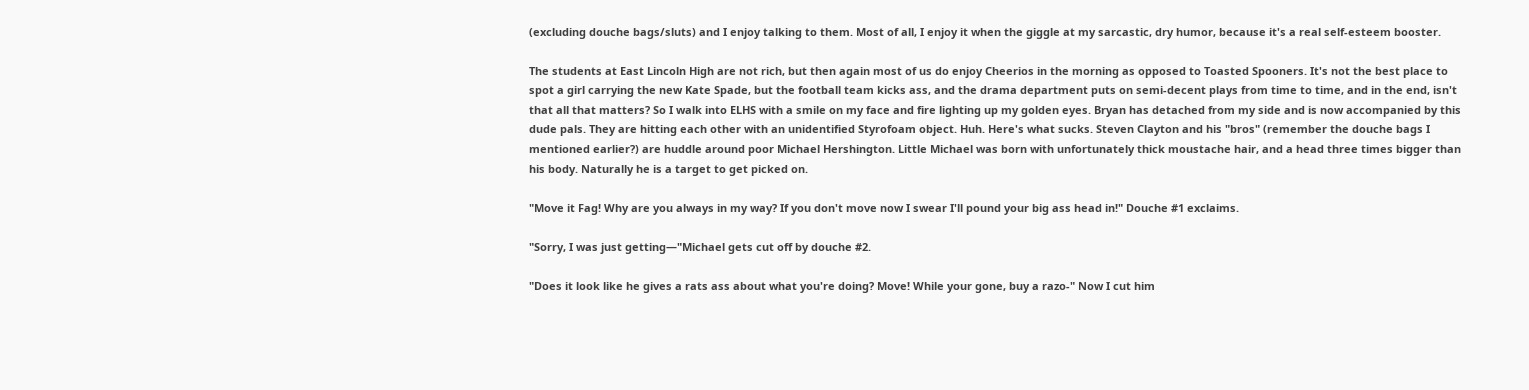(excluding douche bags/sluts) and I enjoy talking to them. Most of all, I enjoy it when the giggle at my sarcastic, dry humor, because it's a real self-esteem booster.

The students at East Lincoln High are not rich, but then again most of us do enjoy Cheerios in the morning as opposed to Toasted Spooners. It's not the best place to spot a girl carrying the new Kate Spade, but the football team kicks ass, and the drama department puts on semi-decent plays from time to time, and in the end, isn't that all that matters? So I walk into ELHS with a smile on my face and fire lighting up my golden eyes. Bryan has detached from my side and is now accompanied by this dude pals. They are hitting each other with an unidentified Styrofoam object. Huh. Here's what sucks. Steven Clayton and his "bros" (remember the douche bags I mentioned earlier?) are huddle around poor Michael Hershington. Little Michael was born with unfortunately thick moustache hair, and a head three times bigger than his body. Naturally he is a target to get picked on.

"Move it Fag! Why are you always in my way? If you don't move now I swear I'll pound your big ass head in!" Douche #1 exclaims.

"Sorry, I was just getting—"Michael gets cut off by douche #2.

"Does it look like he gives a rats ass about what you're doing? Move! While your gone, buy a razo-" Now I cut him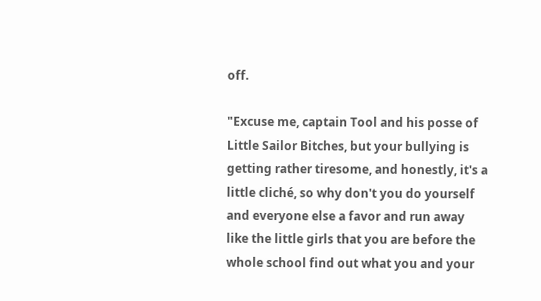off.

"Excuse me, captain Tool and his posse of Little Sailor Bitches, but your bullying is getting rather tiresome, and honestly, it's a little cliché, so why don't you do yourself and everyone else a favor and run away like the little girls that you are before the whole school find out what you and your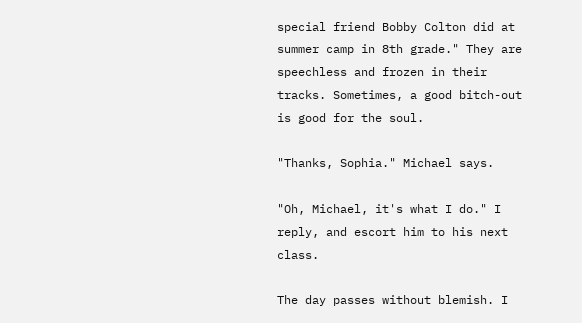special friend Bobby Colton did at summer camp in 8th grade." They are speechless and frozen in their tracks. Sometimes, a good bitch-out is good for the soul.

"Thanks, Sophia." Michael says.

"Oh, Michael, it's what I do." I reply, and escort him to his next class.

The day passes without blemish. I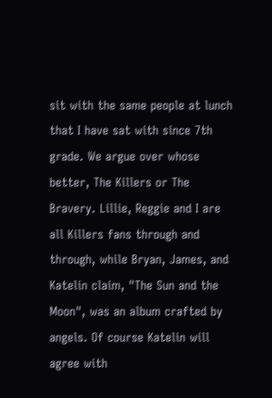sit with the same people at lunch that I have sat with since 7th grade. We argue over whose better, The Killers or The Bravery. Lillie, Reggie and I are all Killers fans through and through, while Bryan, James, and Katelin claim, "The Sun and the Moon", was an album crafted by angels. Of course Katelin will agree with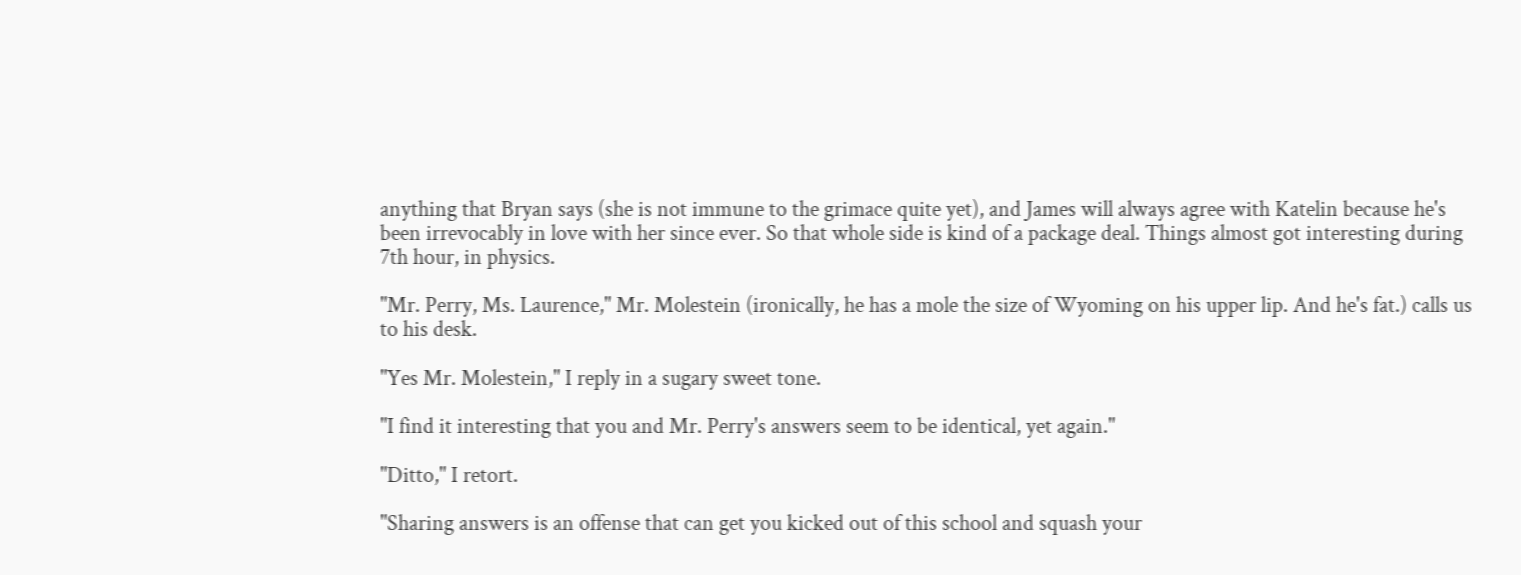anything that Bryan says (she is not immune to the grimace quite yet), and James will always agree with Katelin because he's been irrevocably in love with her since ever. So that whole side is kind of a package deal. Things almost got interesting during 7th hour, in physics.

"Mr. Perry, Ms. Laurence," Mr. Molestein (ironically, he has a mole the size of Wyoming on his upper lip. And he's fat.) calls us to his desk.

"Yes Mr. Molestein," I reply in a sugary sweet tone.

"I find it interesting that you and Mr. Perry's answers seem to be identical, yet again."

"Ditto," I retort.

"Sharing answers is an offense that can get you kicked out of this school and squash your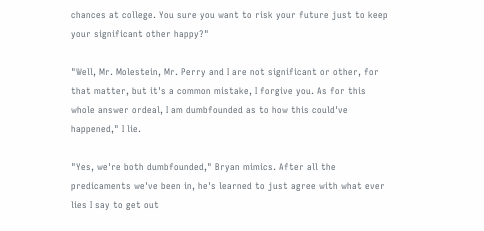chances at college. You sure you want to risk your future just to keep your significant other happy?"

"Well, Mr. Molestein, Mr. Perry and I are not significant or other, for that matter, but it's a common mistake, I forgive you. As for this whole answer ordeal, I am dumbfounded as to how this could've happened," I lie.

"Yes, we're both dumbfounded," Bryan mimics. After all the predicaments we've been in, he's learned to just agree with what ever lies I say to get out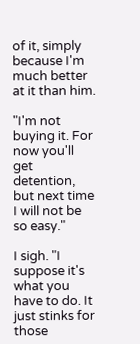of it, simply because I'm much better at it than him.

"I'm not buying it. For now you'll get detention, but next time I will not be so easy."

I sigh. "I suppose it's what you have to do. It just stinks for those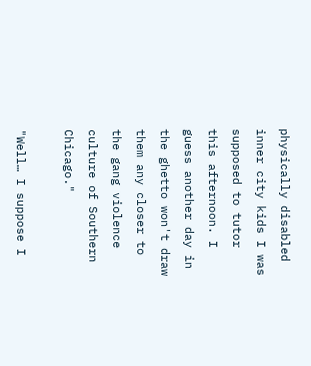physically disabled inner city kids I was supposed to tutor this afternoon. I guess another day in the ghetto won't draw them any closer to the gang violence culture of Southern Chicago."

"Well… I suppose I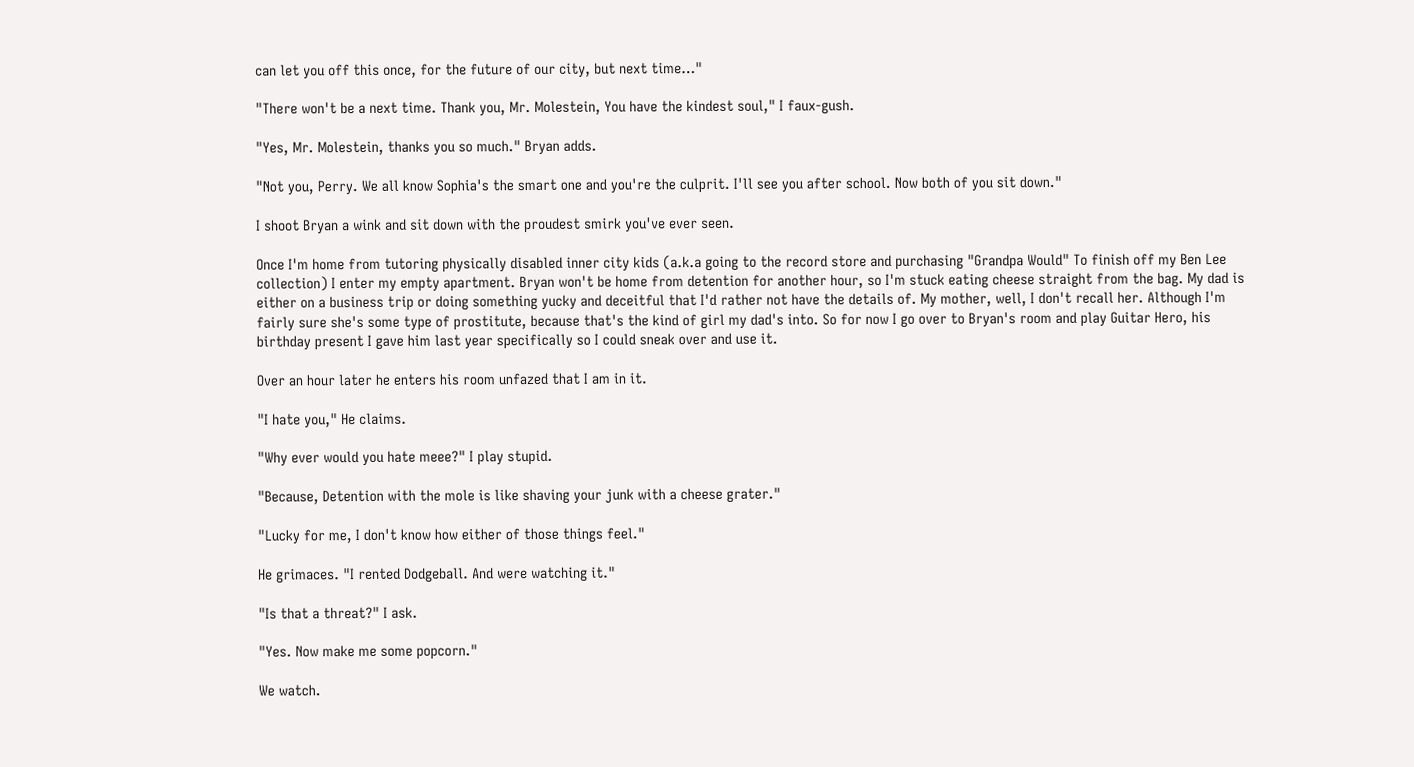can let you off this once, for the future of our city, but next time…"

"There won't be a next time. Thank you, Mr. Molestein, You have the kindest soul," I faux-gush.

"Yes, Mr. Molestein, thanks you so much." Bryan adds.

"Not you, Perry. We all know Sophia's the smart one and you're the culprit. I'll see you after school. Now both of you sit down."

I shoot Bryan a wink and sit down with the proudest smirk you've ever seen.

Once I'm home from tutoring physically disabled inner city kids (a.k.a going to the record store and purchasing "Grandpa Would" To finish off my Ben Lee collection) I enter my empty apartment. Bryan won't be home from detention for another hour, so I'm stuck eating cheese straight from the bag. My dad is either on a business trip or doing something yucky and deceitful that I'd rather not have the details of. My mother, well, I don't recall her. Although I'm fairly sure she's some type of prostitute, because that's the kind of girl my dad's into. So for now I go over to Bryan's room and play Guitar Hero, his birthday present I gave him last year specifically so I could sneak over and use it.

Over an hour later he enters his room unfazed that I am in it.

"I hate you," He claims.

"Why ever would you hate meee?" I play stupid.

"Because, Detention with the mole is like shaving your junk with a cheese grater."

"Lucky for me, I don't know how either of those things feel."

He grimaces. "I rented Dodgeball. And were watching it."

"Is that a threat?" I ask.

"Yes. Now make me some popcorn."

We watch.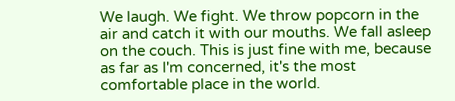We laugh. We fight. We throw popcorn in the air and catch it with our mouths. We fall asleep on the couch. This is just fine with me, because as far as I'm concerned, it's the most comfortable place in the world.